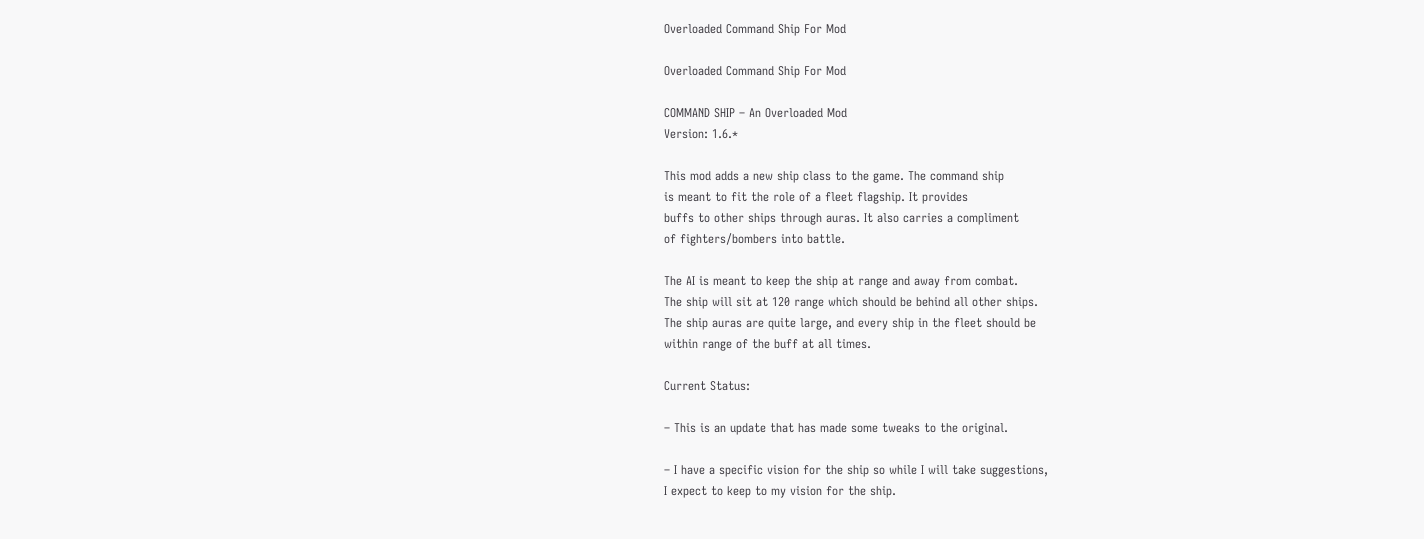Overloaded Command Ship For Mod

Overloaded Command Ship For Mod

COMMAND SHIP – An Overloaded Mod
Version: 1.6.*

This mod adds a new ship class to the game. The command ship
is meant to fit the role of a fleet flagship. It provides
buffs to other ships through auras. It also carries a compliment
of fighters/bombers into battle.

The AI is meant to keep the ship at range and away from combat.
The ship will sit at 120 range which should be behind all other ships.
The ship auras are quite large, and every ship in the fleet should be
within range of the buff at all times.

Current Status:

– This is an update that has made some tweaks to the original.

– I have a specific vision for the ship so while I will take suggestions,
I expect to keep to my vision for the ship.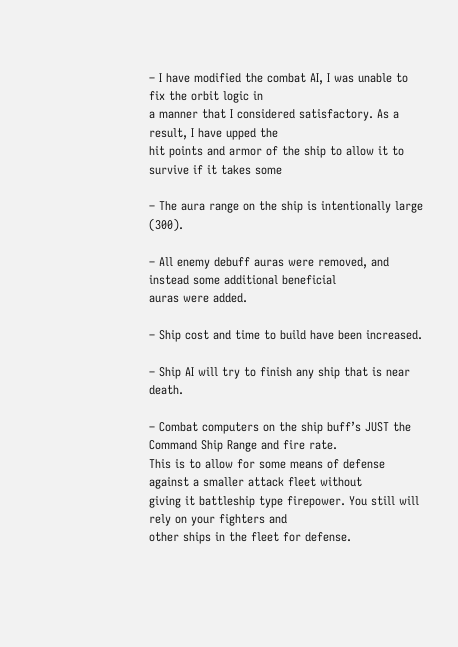– I have modified the combat AI, I was unable to fix the orbit logic in
a manner that I considered satisfactory. As a result, I have upped the
hit points and armor of the ship to allow it to survive if it takes some

– The aura range on the ship is intentionally large (300).

– All enemy debuff auras were removed, and instead some additional beneficial
auras were added.

– Ship cost and time to build have been increased.

– Ship AI will try to finish any ship that is near death.

– Combat computers on the ship buff’s JUST the Command Ship Range and fire rate.
This is to allow for some means of defense against a smaller attack fleet without
giving it battleship type firepower. You still will rely on your fighters and
other ships in the fleet for defense.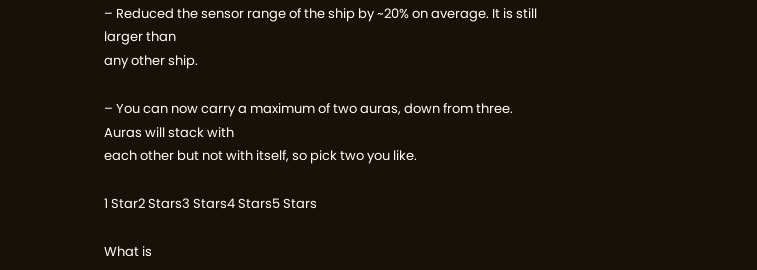– Reduced the sensor range of the ship by ~20% on average. It is still larger than
any other ship.

– You can now carry a maximum of two auras, down from three. Auras will stack with
each other but not with itself, so pick two you like.

1 Star2 Stars3 Stars4 Stars5 Stars

What is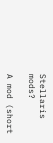Stellaris mods?

A mod (short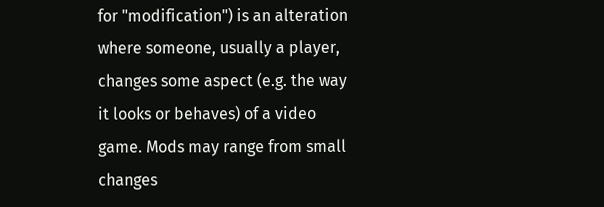for "modification") is an alteration where someone, usually a player, changes some aspect (e.g. the way it looks or behaves) of a video game. Mods may range from small changes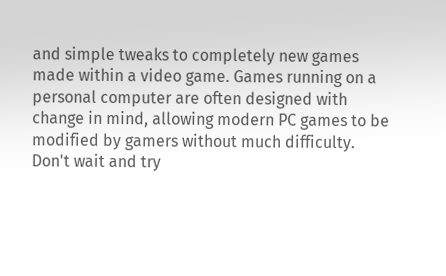and simple tweaks to completely new games made within a video game. Games running on a personal computer are often designed with change in mind, allowing modern PC games to be modified by gamers without much difficulty. Don't wait and try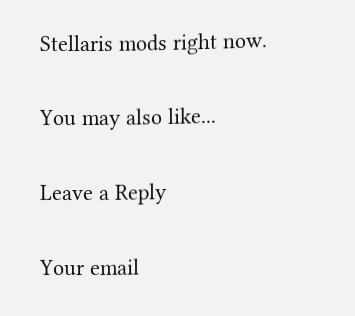Stellaris mods right now.

You may also like...

Leave a Reply

Your email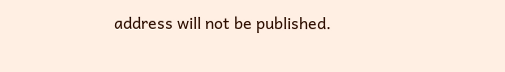address will not be published.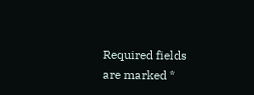Required fields are marked *